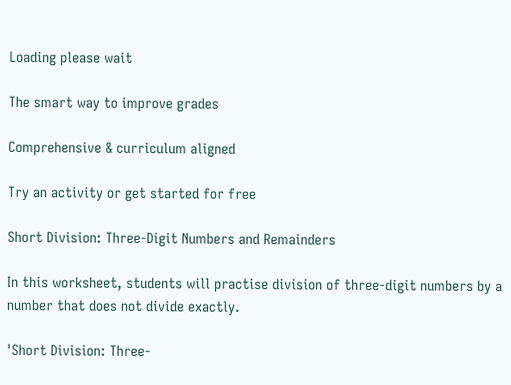Loading please wait

The smart way to improve grades

Comprehensive & curriculum aligned

Try an activity or get started for free

Short Division: Three-Digit Numbers and Remainders

In this worksheet, students will practise division of three-digit numbers by a number that does not divide exactly.

'Short Division: Three-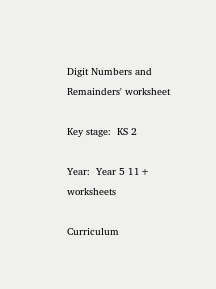Digit Numbers and Remainders' worksheet

Key stage:  KS 2

Year:  Year 5 11+ worksheets

Curriculum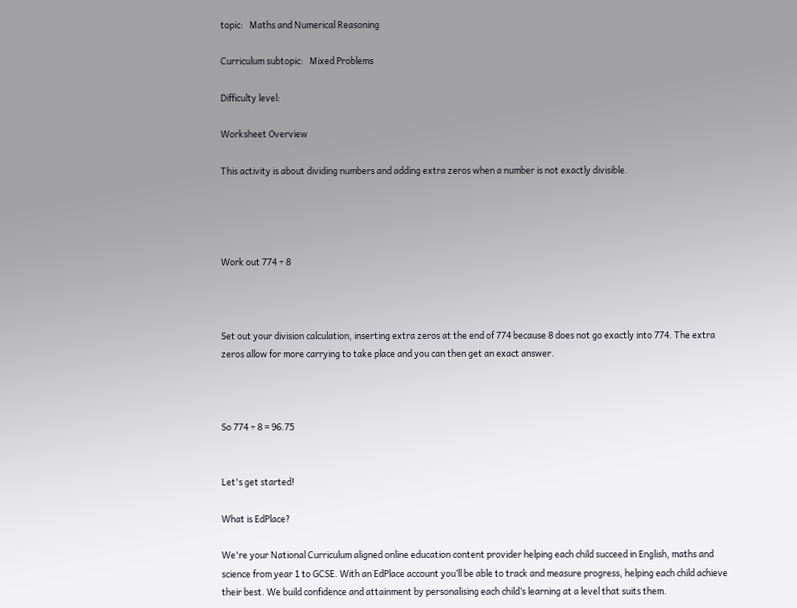topic:   Maths and Numerical Reasoning

Curriculum subtopic:   Mixed Problems

Difficulty level:

Worksheet Overview

This activity is about dividing numbers and adding extra zeros when a number is not exactly divisible.




Work out 774 ÷ 8



Set out your division calculation, inserting extra zeros at the end of 774 because 8 does not go exactly into 774. The extra zeros allow for more carrying to take place and you can then get an exact answer.



So 774 ÷ 8 = 96.75


Let's get started!

What is EdPlace?

We're your National Curriculum aligned online education content provider helping each child succeed in English, maths and science from year 1 to GCSE. With an EdPlace account you’ll be able to track and measure progress, helping each child achieve their best. We build confidence and attainment by personalising each child’s learning at a level that suits them.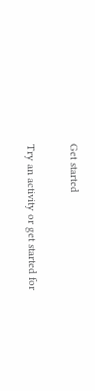Get started

Try an activity or get started for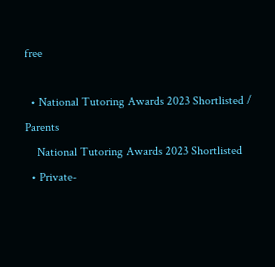free

  • National Tutoring Awards 2023 Shortlisted / Parents
    National Tutoring Awards 2023 Shortlisted
  • Private-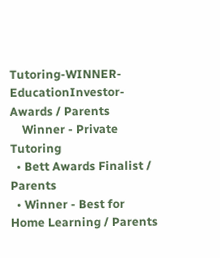Tutoring-WINNER-EducationInvestor-Awards / Parents
    Winner - Private Tutoring
  • Bett Awards Finalist / Parents
  • Winner - Best for Home Learning / Parents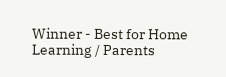Winner - Best for Home Learning / Parents